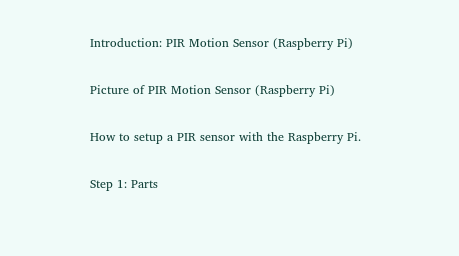Introduction: PIR Motion Sensor (Raspberry Pi)

Picture of PIR Motion Sensor (Raspberry Pi)

How to setup a PIR sensor with the Raspberry Pi.

Step 1: Parts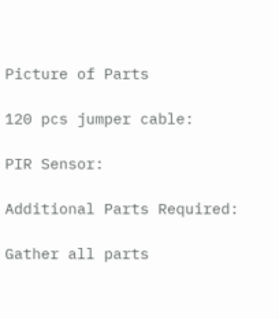Picture of Parts

120 pcs jumper cable:

PIR Sensor:

Additional Parts Required:

Gather all parts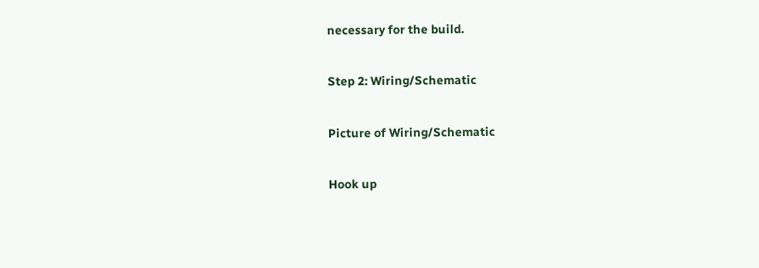necessary for the build.

Step 2: Wiring/Schematic

Picture of Wiring/Schematic

Hook up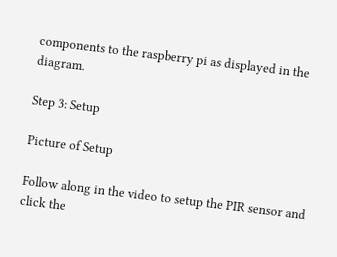components to the raspberry pi as displayed in the diagram.

Step 3: Setup

Picture of Setup

Follow along in the video to setup the PIR sensor and click the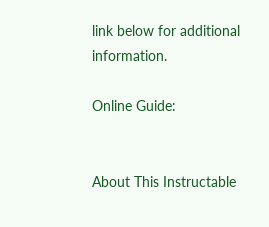link below for additional information.

Online Guide:


About This Instructable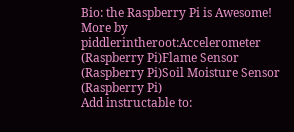Bio: the Raspberry Pi is Awesome!
More by piddlerintheroot:Accelerometer (Raspberry Pi)Flame Sensor (Raspberry Pi)Soil Moisture Sensor (Raspberry Pi)
Add instructable to: